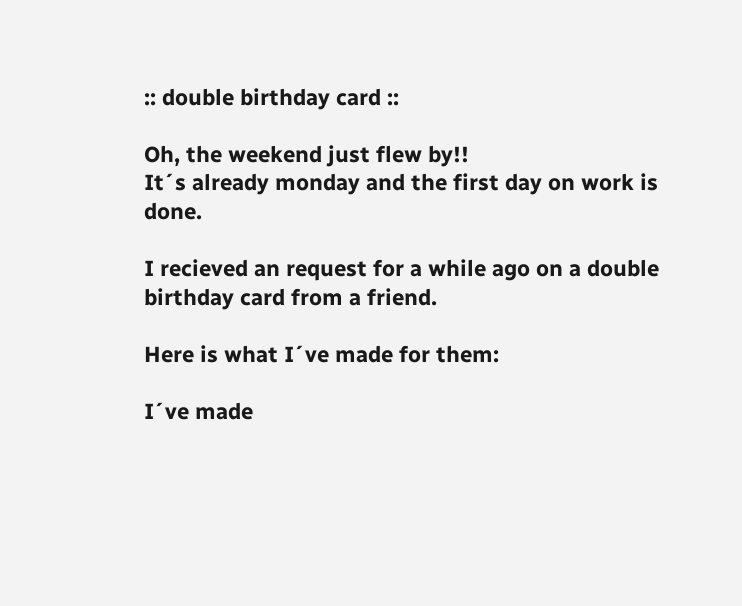:: double birthday card ::

Oh, the weekend just flew by!!
It´s already monday and the first day on work is done.

I recieved an request for a while ago on a double birthday card from a friend.

Here is what I´ve made for them:

I´ve made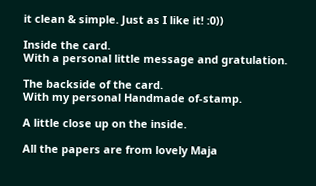it clean & simple. Just as I like it! :0))

Inside the card.
With a personal little message and gratulation.

The backside of the card.
With my personal Handmade of-stamp.

A little close up on the inside.

All the papers are from lovely Maja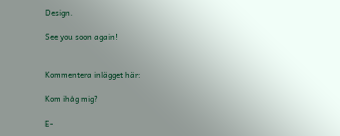Design.

See you soon again!


Kommentera inlägget här:

Kom ihåg mig?

E-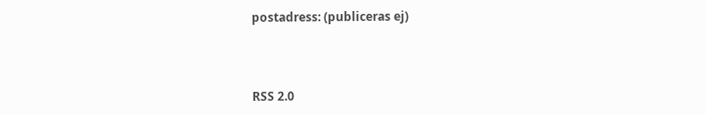postadress: (publiceras ej)



RSS 2.0